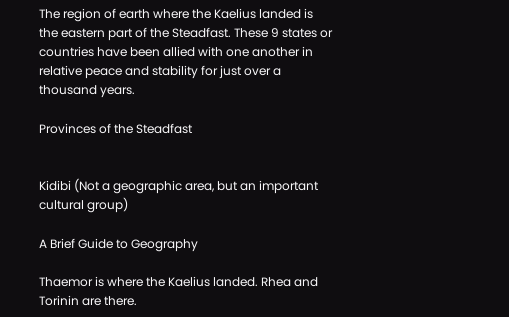The region of earth where the Kaelius landed is the eastern part of the Steadfast. These 9 states or countries have been allied with one another in relative peace and stability for just over a thousand years.

Provinces of the Steadfast


Kidibi (Not a geographic area, but an important cultural group)

A Brief Guide to Geography

Thaemor is where the Kaelius landed. Rhea and Torinin are there.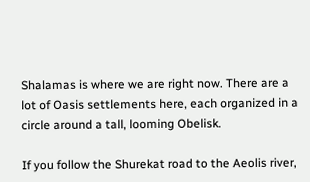Shalamas is where we are right now. There are a lot of Oasis settlements here, each organized in a circle around a tall, looming Obelisk.

If you follow the Shurekat road to the Aeolis river,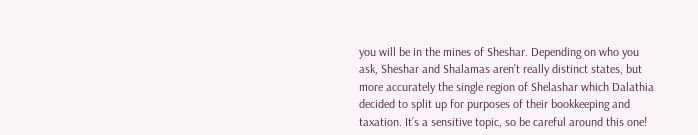you will be in the mines of Sheshar. Depending on who you ask, Sheshar and Shalamas aren’t really distinct states, but more accurately the single region of Shelashar which Dalathia decided to split up for purposes of their bookkeeping and taxation. It’s a sensitive topic, so be careful around this one!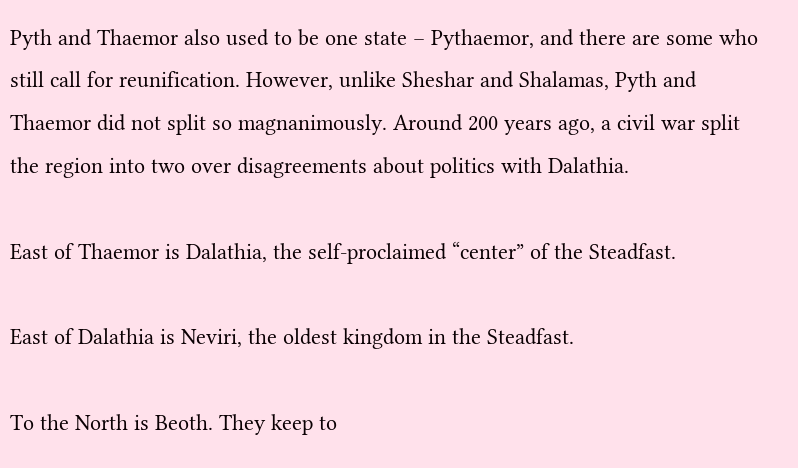Pyth and Thaemor also used to be one state – Pythaemor, and there are some who still call for reunification. However, unlike Sheshar and Shalamas, Pyth and Thaemor did not split so magnanimously. Around 200 years ago, a civil war split the region into two over disagreements about politics with Dalathia.

East of Thaemor is Dalathia, the self-proclaimed “center” of the Steadfast.

East of Dalathia is Neviri, the oldest kingdom in the Steadfast.

To the North is Beoth. They keep to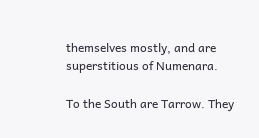themselves mostly, and are superstitious of Numenara.

To the South are Tarrow. They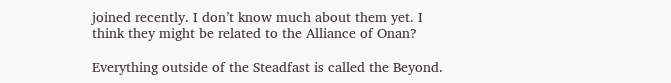joined recently. I don’t know much about them yet. I think they might be related to the Alliance of Onan?

Everything outside of the Steadfast is called the Beyond.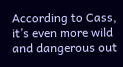According to Cass, it’s even more wild and dangerous out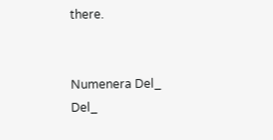there.


Numenera Del_ Del_